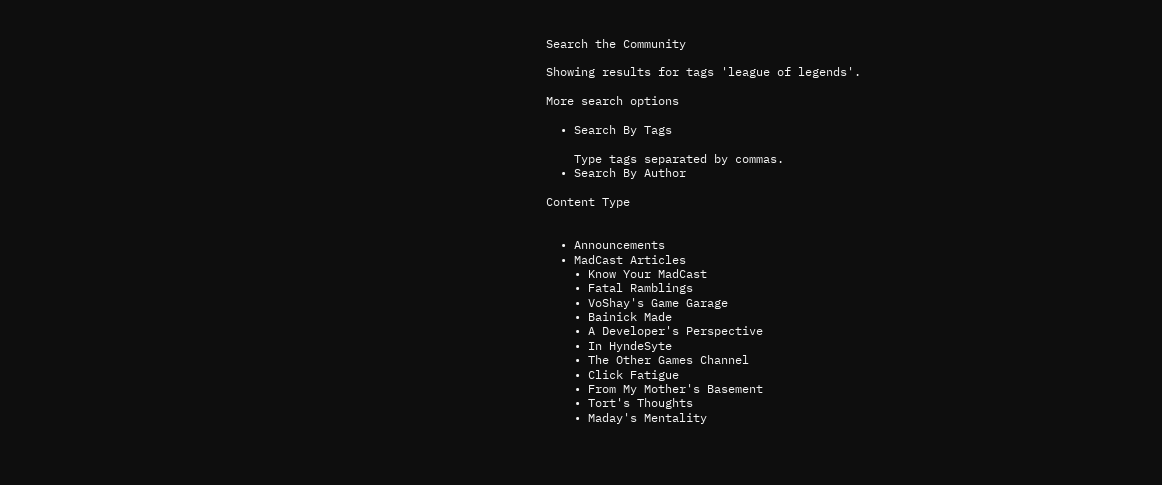Search the Community

Showing results for tags 'league of legends'.

More search options

  • Search By Tags

    Type tags separated by commas.
  • Search By Author

Content Type


  • Announcements
  • MadCast Articles
    • Know Your MadCast
    • Fatal Ramblings
    • VoShay's Game Garage
    • Bainick Made
    • A Developer's Perspective
    • In HyndeSyte
    • The Other Games Channel
    • Click Fatigue
    • From My Mother's Basement
    • Tort's Thoughts
    • Maday's Mentality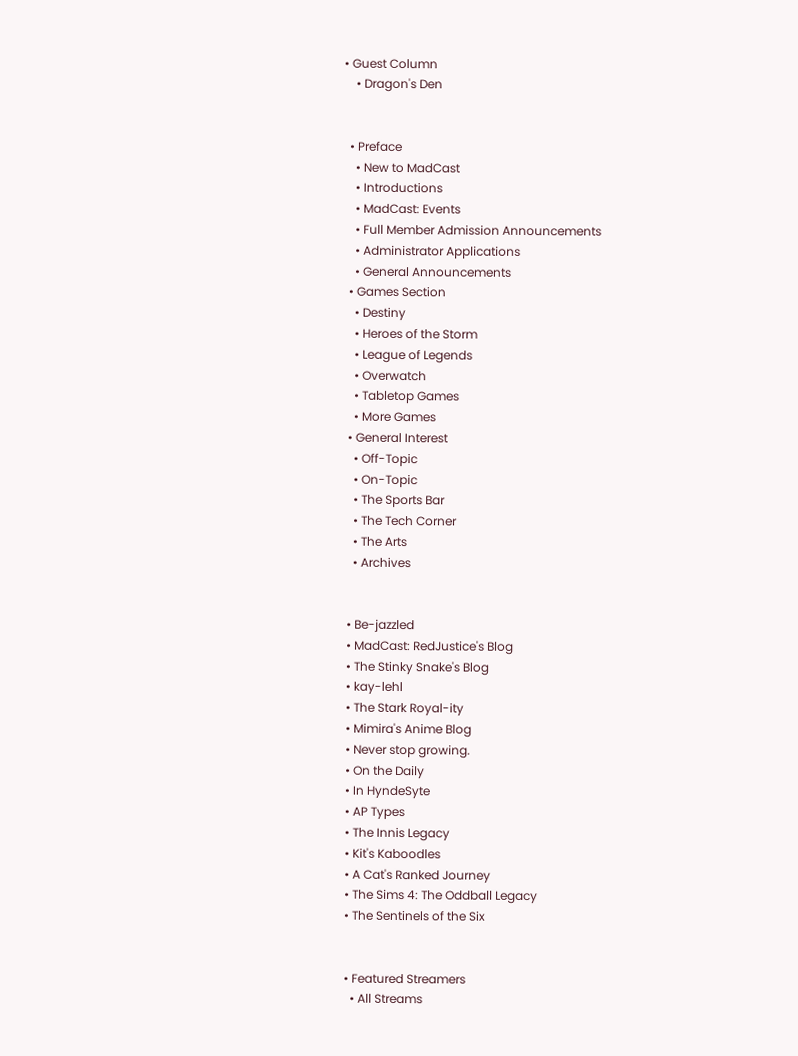• Guest Column
    • Dragon's Den


  • Preface
    • New to MadCast
    • Introductions
    • MadCast: Events
    • Full Member Admission Announcements
    • Administrator Applications
    • General Announcements
  • Games Section
    • Destiny
    • Heroes of the Storm
    • League of Legends
    • Overwatch
    • Tabletop Games
    • More Games
  • General Interest
    • Off-Topic
    • On-Topic
    • The Sports Bar
    • The Tech Corner
    • The Arts
    • Archives


  • Be-jazzled
  • MadCast: RedJustice's Blog
  • The Stinky Snake's Blog
  • kay-lehl
  • The Stark Royal-ity
  • Mimira's Anime Blog
  • Never stop growing.
  • On the Daily
  • In HyndeSyte
  • AP Types
  • The Innis Legacy
  • Kit's Kaboodles
  • A Cat's Ranked Journey
  • The Sims 4: The Oddball Legacy
  • The Sentinels of the Six


  • Featured Streamers
    • All Streams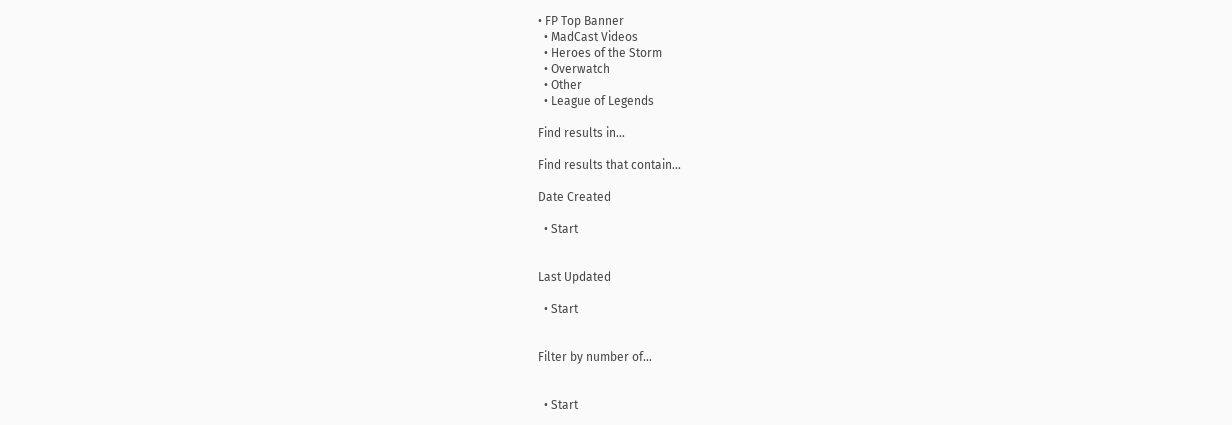• FP Top Banner
  • MadCast Videos
  • Heroes of the Storm
  • Overwatch
  • Other
  • League of Legends

Find results in...

Find results that contain...

Date Created

  • Start


Last Updated

  • Start


Filter by number of...


  • Start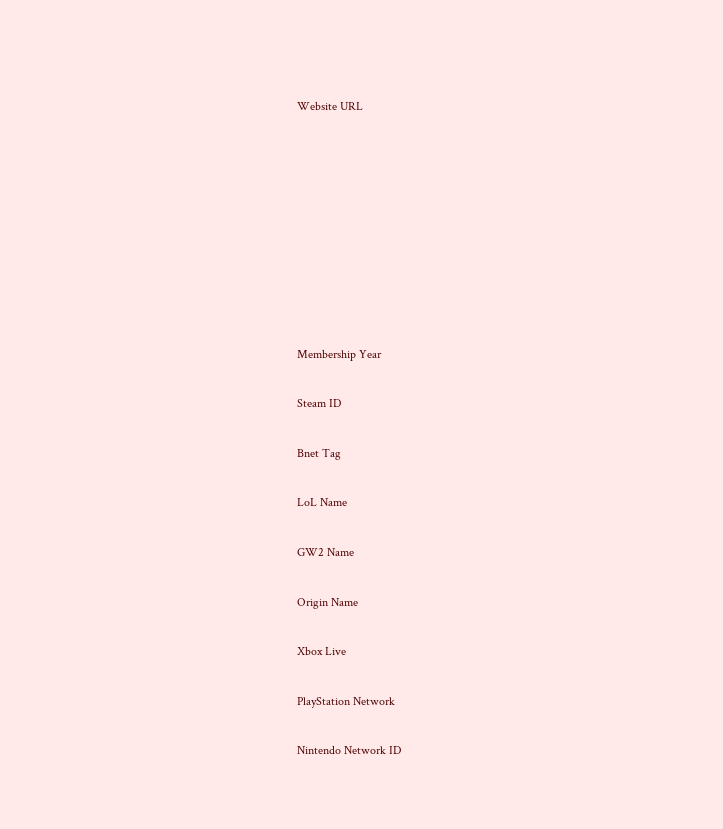Website URL









Membership Year

Steam ID

Bnet Tag

LoL Name

GW2 Name

Origin Name

Xbox Live

PlayStation Network

Nintendo Network ID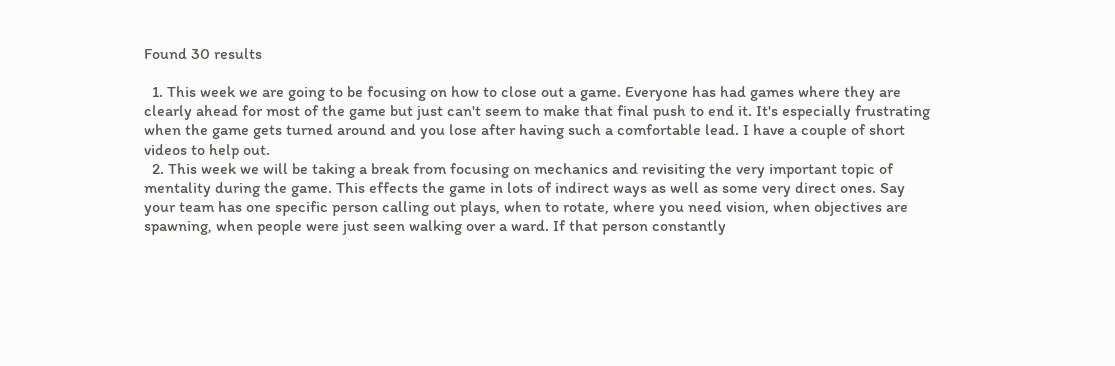Found 30 results

  1. This week we are going to be focusing on how to close out a game. Everyone has had games where they are clearly ahead for most of the game but just can't seem to make that final push to end it. It's especially frustrating when the game gets turned around and you lose after having such a comfortable lead. I have a couple of short videos to help out.
  2. This week we will be taking a break from focusing on mechanics and revisiting the very important topic of mentality during the game. This effects the game in lots of indirect ways as well as some very direct ones. Say your team has one specific person calling out plays, when to rotate, where you need vision, when objectives are spawning, when people were just seen walking over a ward. If that person constantly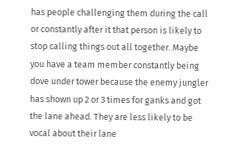has people challenging them during the call or constantly after it that person is likely to stop calling things out all together. Maybe you have a team member constantly being dove under tower because the enemy jungler has shown up 2 or 3 times for ganks and got the lane ahead. They are less likely to be vocal about their lane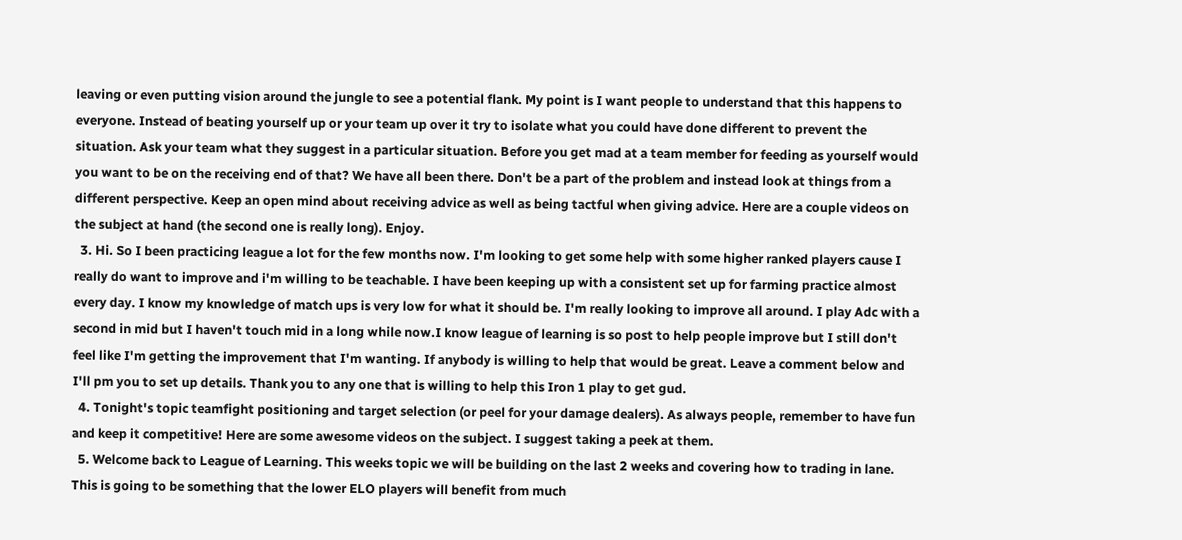leaving or even putting vision around the jungle to see a potential flank. My point is I want people to understand that this happens to everyone. Instead of beating yourself up or your team up over it try to isolate what you could have done different to prevent the situation. Ask your team what they suggest in a particular situation. Before you get mad at a team member for feeding as yourself would you want to be on the receiving end of that? We have all been there. Don't be a part of the problem and instead look at things from a different perspective. Keep an open mind about receiving advice as well as being tactful when giving advice. Here are a couple videos on the subject at hand (the second one is really long). Enjoy.
  3. Hi. So I been practicing league a lot for the few months now. I'm looking to get some help with some higher ranked players cause I really do want to improve and i'm willing to be teachable. I have been keeping up with a consistent set up for farming practice almost every day. I know my knowledge of match ups is very low for what it should be. I'm really looking to improve all around. I play Adc with a second in mid but I haven't touch mid in a long while now.I know league of learning is so post to help people improve but I still don't feel like I'm getting the improvement that I'm wanting. If anybody is willing to help that would be great. Leave a comment below and I'll pm you to set up details. Thank you to any one that is willing to help this Iron 1 play to get gud.
  4. Tonight's topic teamfight positioning and target selection (or peel for your damage dealers). As always people, remember to have fun and keep it competitive! Here are some awesome videos on the subject. I suggest taking a peek at them.
  5. Welcome back to League of Learning. This weeks topic we will be building on the last 2 weeks and covering how to trading in lane. This is going to be something that the lower ELO players will benefit from much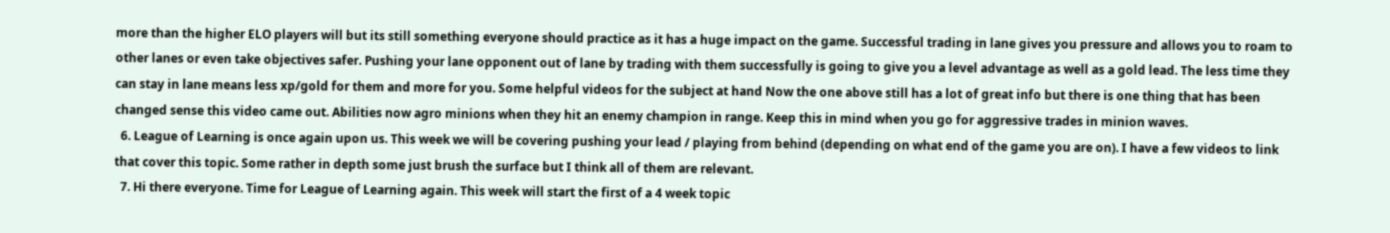more than the higher ELO players will but its still something everyone should practice as it has a huge impact on the game. Successful trading in lane gives you pressure and allows you to roam to other lanes or even take objectives safer. Pushing your lane opponent out of lane by trading with them successfully is going to give you a level advantage as well as a gold lead. The less time they can stay in lane means less xp/gold for them and more for you. Some helpful videos for the subject at hand Now the one above still has a lot of great info but there is one thing that has been changed sense this video came out. Abilities now agro minions when they hit an enemy champion in range. Keep this in mind when you go for aggressive trades in minion waves.
  6. League of Learning is once again upon us. This week we will be covering pushing your lead / playing from behind (depending on what end of the game you are on). I have a few videos to link that cover this topic. Some rather in depth some just brush the surface but I think all of them are relevant.
  7. Hi there everyone. Time for League of Learning again. This week will start the first of a 4 week topic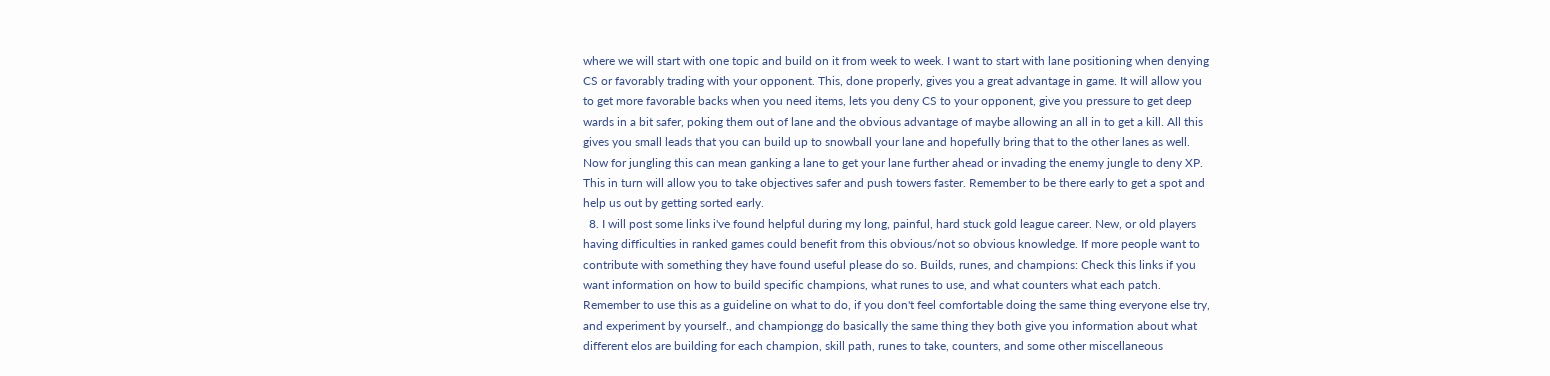where we will start with one topic and build on it from week to week. I want to start with lane positioning when denying CS or favorably trading with your opponent. This, done properly, gives you a great advantage in game. It will allow you to get more favorable backs when you need items, lets you deny CS to your opponent, give you pressure to get deep wards in a bit safer, poking them out of lane and the obvious advantage of maybe allowing an all in to get a kill. All this gives you small leads that you can build up to snowball your lane and hopefully bring that to the other lanes as well. Now for jungling this can mean ganking a lane to get your lane further ahead or invading the enemy jungle to deny XP. This in turn will allow you to take objectives safer and push towers faster. Remember to be there early to get a spot and help us out by getting sorted early.
  8. I will post some links i've found helpful during my long, painful, hard stuck gold league career. New, or old players having difficulties in ranked games could benefit from this obvious/not so obvious knowledge. If more people want to contribute with something they have found useful please do so. Builds, runes, and champions: Check this links if you want information on how to build specific champions, what runes to use, and what counters what each patch. Remember to use this as a guideline on what to do, if you don't feel comfortable doing the same thing everyone else try, and experiment by yourself., and championgg do basically the same thing they both give you information about what different elos are building for each champion, skill path, runes to take, counters, and some other miscellaneous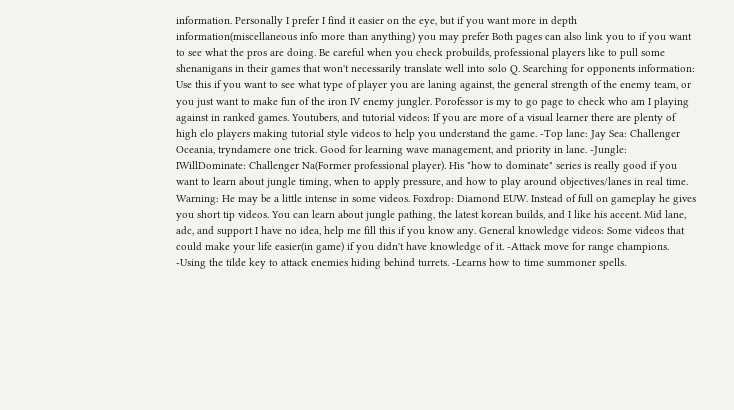information. Personally I prefer I find it easier on the eye, but if you want more in depth information(miscellaneous info more than anything) you may prefer Both pages can also link you to if you want to see what the pros are doing. Be careful when you check probuilds, professional players like to pull some shenanigans in their games that won't necessarily translate well into solo Q. Searching for opponents information: Use this if you want to see what type of player you are laning against, the general strength of the enemy team, or you just want to make fun of the iron IV enemy jungler. Porofessor is my to go page to check who am I playing against in ranked games. Youtubers, and tutorial videos: If you are more of a visual learner there are plenty of high elo players making tutorial style videos to help you understand the game. -Top lane: Jay Sea: Challenger Oceania, tryndamere one trick. Good for learning wave management, and priority in lane. -Jungle: IWillDominate: Challenger Na(Former professional player). His "how to dominate" series is really good if you want to learn about jungle timing, when to apply pressure, and how to play around objectives/lanes in real time. Warning: He may be a little intense in some videos. Foxdrop: Diamond EUW. Instead of full on gameplay he gives you short tip videos. You can learn about jungle pathing, the latest korean builds, and I like his accent. Mid lane, adc, and support I have no idea, help me fill this if you know any. General knowledge videos: Some videos that could make your life easier(in game) if you didn't have knowledge of it. -Attack move for range champions. -Using the tilde key to attack enemies hiding behind turrets. -Learns how to time summoner spells.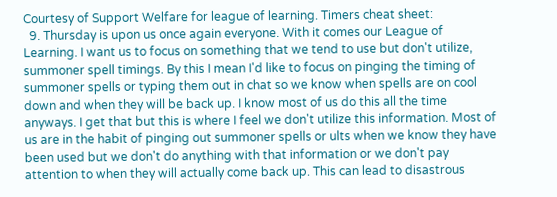Courtesy of Support Welfare for league of learning. Timers cheat sheet:
  9. Thursday is upon us once again everyone. With it comes our League of Learning. I want us to focus on something that we tend to use but don't utilize, summoner spell timings. By this I mean I'd like to focus on pinging the timing of summoner spells or typing them out in chat so we know when spells are on cool down and when they will be back up. I know most of us do this all the time anyways. I get that but this is where I feel we don't utilize this information. Most of us are in the habit of pinging out summoner spells or ults when we know they have been used but we don't do anything with that information or we don't pay attention to when they will actually come back up. This can lead to disastrous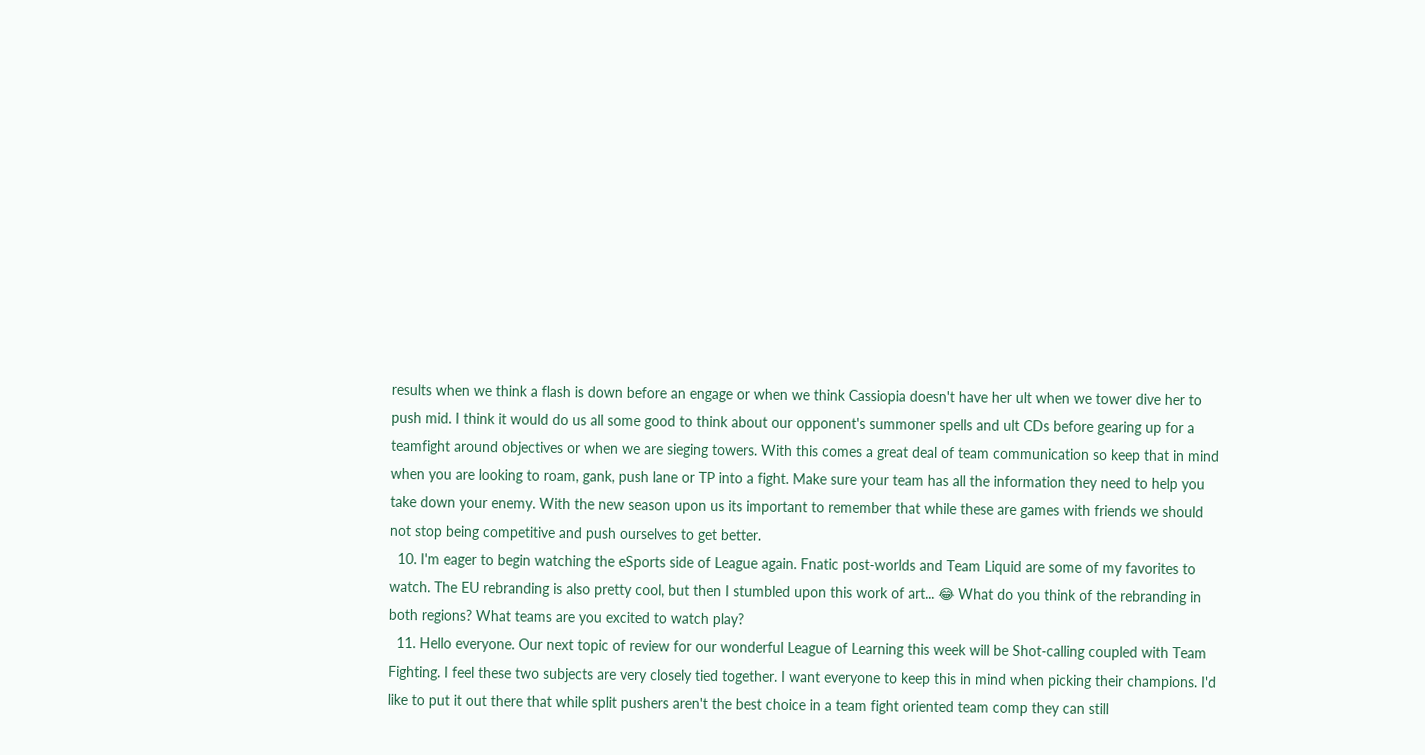results when we think a flash is down before an engage or when we think Cassiopia doesn't have her ult when we tower dive her to push mid. I think it would do us all some good to think about our opponent's summoner spells and ult CDs before gearing up for a teamfight around objectives or when we are sieging towers. With this comes a great deal of team communication so keep that in mind when you are looking to roam, gank, push lane or TP into a fight. Make sure your team has all the information they need to help you take down your enemy. With the new season upon us its important to remember that while these are games with friends we should not stop being competitive and push ourselves to get better.
  10. I'm eager to begin watching the eSports side of League again. Fnatic post-worlds and Team Liquid are some of my favorites to watch. The EU rebranding is also pretty cool, but then I stumbled upon this work of art... 😂 What do you think of the rebranding in both regions? What teams are you excited to watch play?
  11. Hello everyone. Our next topic of review for our wonderful League of Learning this week will be Shot-calling coupled with Team Fighting. I feel these two subjects are very closely tied together. I want everyone to keep this in mind when picking their champions. I'd like to put it out there that while split pushers aren't the best choice in a team fight oriented team comp they can still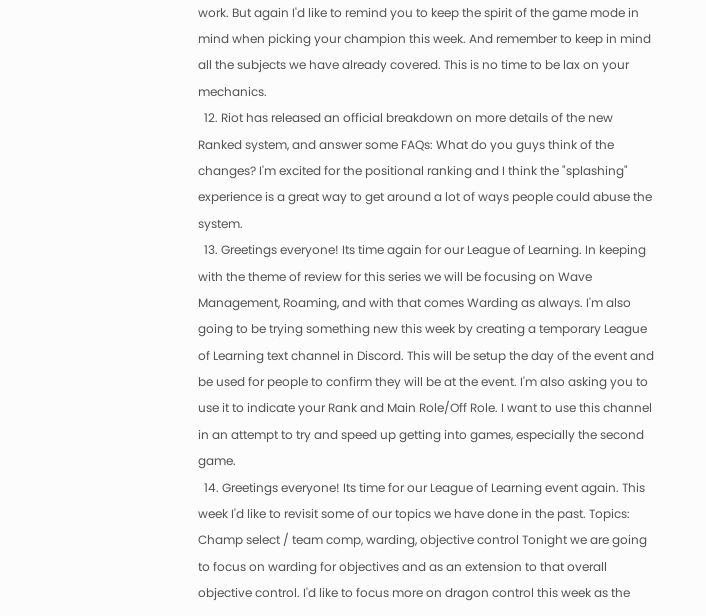work. But again I'd like to remind you to keep the spirit of the game mode in mind when picking your champion this week. And remember to keep in mind all the subjects we have already covered. This is no time to be lax on your mechanics.
  12. Riot has released an official breakdown on more details of the new Ranked system, and answer some FAQs: What do you guys think of the changes? I'm excited for the positional ranking and I think the "splashing" experience is a great way to get around a lot of ways people could abuse the system.
  13. Greetings everyone! Its time again for our League of Learning. In keeping with the theme of review for this series we will be focusing on Wave Management, Roaming, and with that comes Warding as always. I'm also going to be trying something new this week by creating a temporary League of Learning text channel in Discord. This will be setup the day of the event and be used for people to confirm they will be at the event. I'm also asking you to use it to indicate your Rank and Main Role/Off Role. I want to use this channel in an attempt to try and speed up getting into games, especially the second game.
  14. Greetings everyone! Its time for our League of Learning event again. This week I'd like to revisit some of our topics we have done in the past. Topics: Champ select / team comp, warding, objective control Tonight we are going to focus on warding for objectives and as an extension to that overall objective control. I'd like to focus more on dragon control this week as the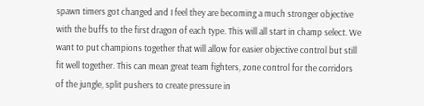spawn timers got changed and I feel they are becoming a much stronger objective with the buffs to the first dragon of each type. This will all start in champ select. We want to put champions together that will allow for easier objective control but still fit well together. This can mean great team fighters, zone control for the corridors of the jungle, split pushers to create pressure in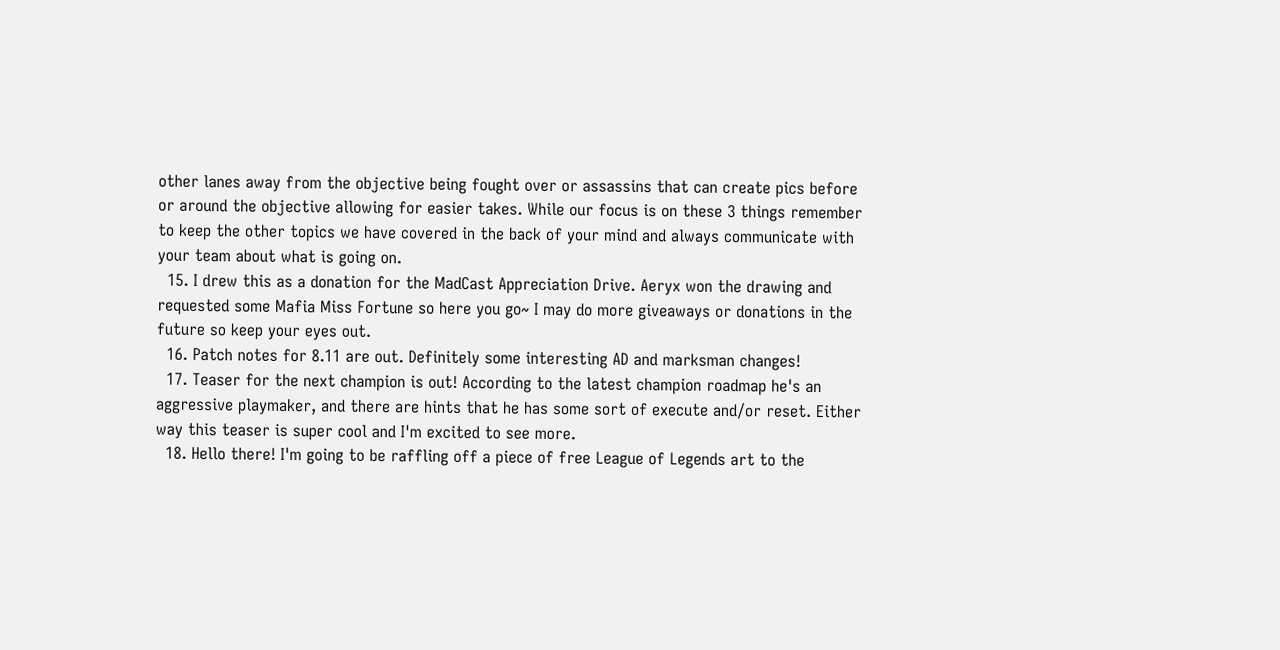other lanes away from the objective being fought over or assassins that can create pics before or around the objective allowing for easier takes. While our focus is on these 3 things remember to keep the other topics we have covered in the back of your mind and always communicate with your team about what is going on.
  15. I drew this as a donation for the MadCast Appreciation Drive. Aeryx won the drawing and requested some Mafia Miss Fortune so here you go~ I may do more giveaways or donations in the future so keep your eyes out.
  16. Patch notes for 8.11 are out. Definitely some interesting AD and marksman changes!
  17. Teaser for the next champion is out! According to the latest champion roadmap he's an aggressive playmaker, and there are hints that he has some sort of execute and/or reset. Either way this teaser is super cool and I'm excited to see more.
  18. Hello there! I'm going to be raffling off a piece of free League of Legends art to the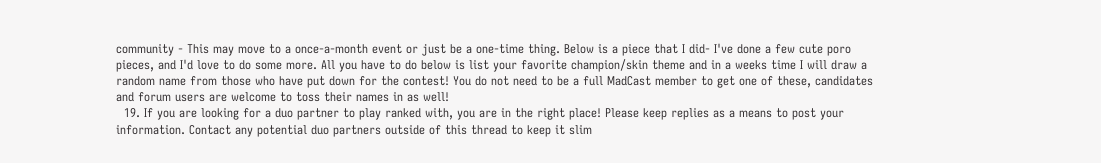community - This may move to a once-a-month event or just be a one-time thing. Below is a piece that I did- I've done a few cute poro pieces, and I'd love to do some more. All you have to do below is list your favorite champion/skin theme and in a weeks time I will draw a random name from those who have put down for the contest! You do not need to be a full MadCast member to get one of these, candidates and forum users are welcome to toss their names in as well!
  19. If you are looking for a duo partner to play ranked with, you are in the right place! Please keep replies as a means to post your information. Contact any potential duo partners outside of this thread to keep it slim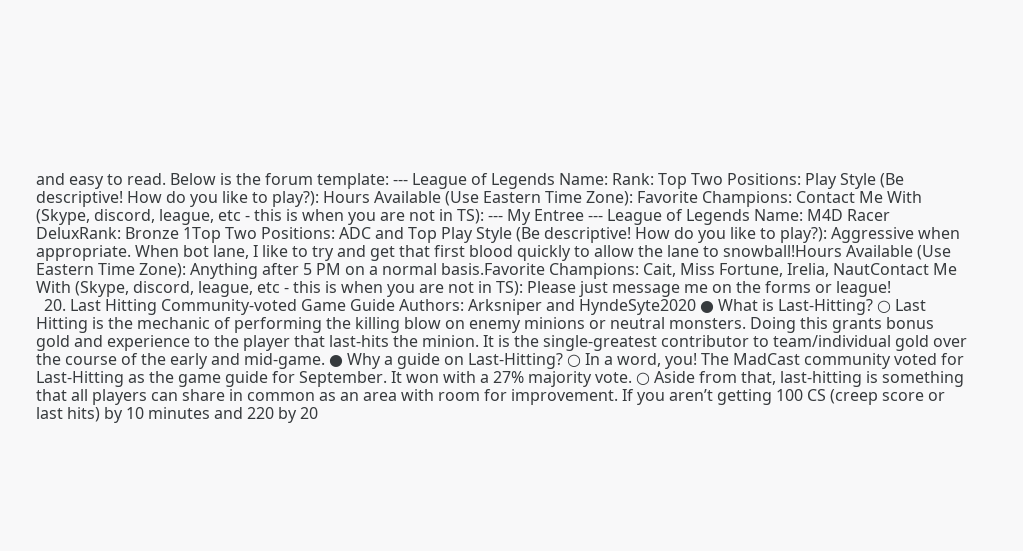and easy to read. Below is the forum template: --- League of Legends Name: Rank: Top Two Positions: Play Style (Be descriptive! How do you like to play?): Hours Available (Use Eastern Time Zone): Favorite Champions: Contact Me With (Skype, discord, league, etc - this is when you are not in TS): --- My Entree --- League of Legends Name: M4D Racer DeluxRank: Bronze 1Top Two Positions: ADC and Top Play Style (Be descriptive! How do you like to play?): Aggressive when appropriate. When bot lane, I like to try and get that first blood quickly to allow the lane to snowball!Hours Available (Use Eastern Time Zone): Anything after 5 PM on a normal basis.Favorite Champions: Cait, Miss Fortune, Irelia, NautContact Me With (Skype, discord, league, etc - this is when you are not in TS): Please just message me on the forms or league!
  20. Last Hitting Community-voted Game Guide Authors: Arksniper and HyndeSyte2020 ● What is Last-Hitting? ○ Last Hitting is the mechanic of performing the killing blow on enemy minions or neutral monsters. Doing this grants bonus gold and experience to the player that last-hits the minion. It is the single-greatest contributor to team/individual gold over the course of the early and mid-game. ● Why a guide on Last-Hitting? ○ In a word, you! The MadCast community voted for Last-Hitting as the game guide for September. It won with a 27% majority vote. ○ Aside from that, last-hitting is something that all players can share in common as an area with room for improvement. If you aren’t getting 100 CS (creep score or last hits) by 10 minutes and 220 by 20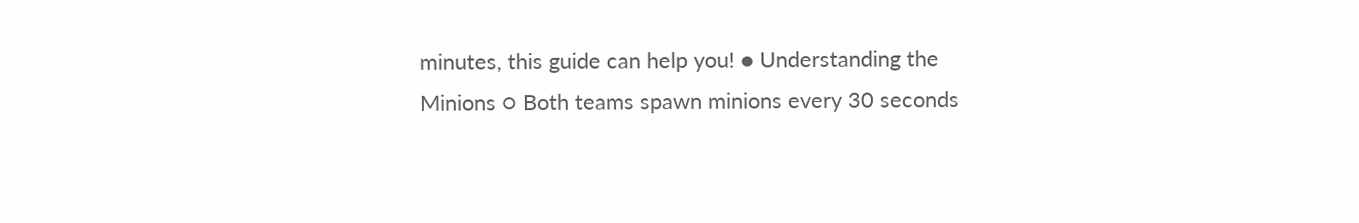minutes, this guide can help you! ● Understanding the Minions ○ Both teams spawn minions every 30 seconds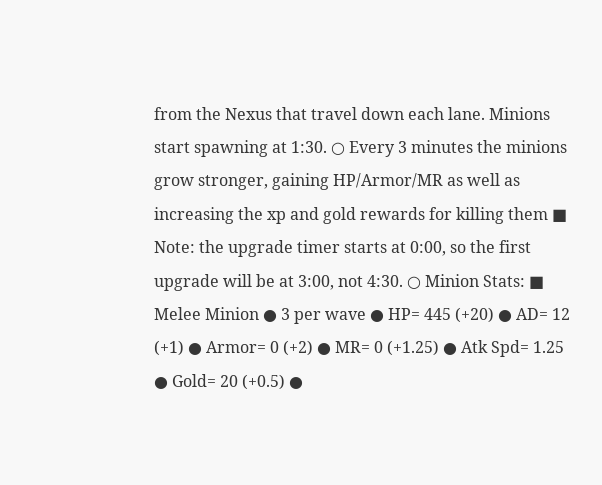from the Nexus that travel down each lane. Minions start spawning at 1:30. ○ Every 3 minutes the minions grow stronger, gaining HP/Armor/MR as well as increasing the xp and gold rewards for killing them ■ Note: the upgrade timer starts at 0:00, so the first upgrade will be at 3:00, not 4:30. ○ Minion Stats: ■ Melee Minion ● 3 per wave ● HP= 445 (+20) ● AD= 12 (+1) ● Armor= 0 (+2) ● MR= 0 (+1.25) ● Atk Spd= 1.25 ● Gold= 20 (+0.5) ●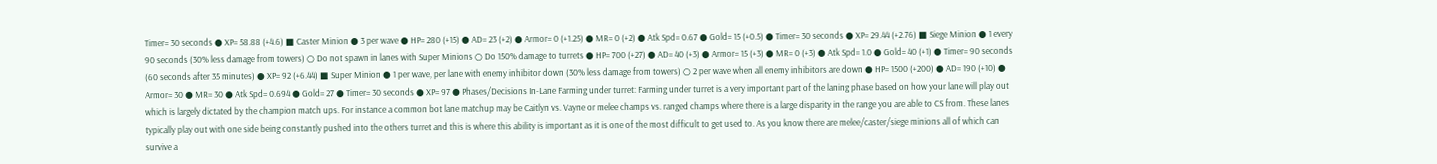Timer= 30 seconds ● XP= 58.88 (+4.6) ■ Caster Minion ● 3 per wave ● HP= 280 (+15) ● AD= 23 (+2) ● Armor= 0 (+1.25) ● MR= 0 (+2) ● Atk Spd= 0.67 ● Gold= 15 (+0.5) ● Timer= 30 seconds ● XP= 29.44 (+2.76) ■ Siege Minion ● 1 every 90 seconds (30% less damage from towers) ○ Do not spawn in lanes with Super Minions ○ Do 150% damage to turrets ● HP= 700 (+27) ● AD= 40 (+3) ● Armor= 15 (+3) ● MR= 0 (+3) ● Atk Spd= 1.0 ● Gold= 40 (+1) ● Timer= 90 seconds (60 seconds after 35 minutes) ● XP= 92 (+6.44) ■ Super Minion ● 1 per wave, per lane with enemy inhibitor down (30% less damage from towers) ○ 2 per wave when all enemy inhibitors are down ● HP= 1500 (+200) ● AD= 190 (+10) ● Armor= 30 ● MR= 30 ● Atk Spd= 0.694 ● Gold= 27 ● Timer= 30 seconds ● XP= 97 ● Phases/Decisions In-Lane Farming under turret: Farming under turret is a very important part of the laning phase based on how your lane will play out which is largely dictated by the champion match ups. For instance a common bot lane matchup may be Caitlyn vs. Vayne or melee champs vs. ranged champs where there is a large disparity in the range you are able to CS from. These lanes typically play out with one side being constantly pushed into the others turret and this is where this ability is important as it is one of the most difficult to get used to. As you know there are melee/caster/siege minions all of which can survive a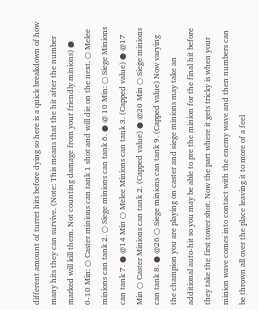different amount of turret hits before dying so here is a quick breakdown of how many hits they can survive. (Note: This means that the hit after the number marked will kill them. Not counting damage from your friendly minions) ● 0-10 Min: ○ Caster minions can tank 1 shot and will die on the next. ○ Melee minions can tank 2. ○ Siege minions can tank 6. ● @ 10 Min: ○ Siege Minions can tank 7. ● @14 Min ○ Melee Minions can tank 3. (Capped value) ● @17 Min ○ Caster Minions can tank 2. (Capped value) ● @20 Min ○ Siege minions can tank 8. ● @26 ○ Siege minions can tank 9. (Capped value) Now varying the champion you are playing on caster and siege minions may take an additional auto-hit so you may be able to pre the minion for the final hit before they take the first tower shot. Now the part where it gets tricky is when your minion wave comes into contact with the enemy wave and then numbers can be thrown all over the place leaving it to more of a feel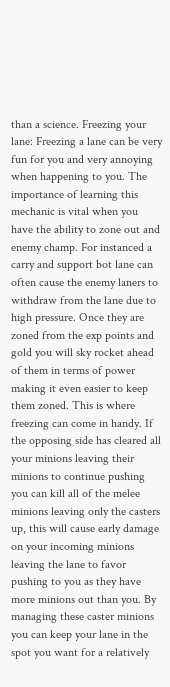than a science. Freezing your lane: Freezing a lane can be very fun for you and very annoying when happening to you. The importance of learning this mechanic is vital when you have the ability to zone out and enemy champ. For instanced a carry and support bot lane can often cause the enemy laners to withdraw from the lane due to high pressure. Once they are zoned from the exp points and gold you will sky rocket ahead of them in terms of power making it even easier to keep them zoned. This is where freezing can come in handy. If the opposing side has cleared all your minions leaving their minions to continue pushing you can kill all of the melee minions leaving only the casters up, this will cause early damage on your incoming minions leaving the lane to favor pushing to you as they have more minions out than you. By managing these caster minions you can keep your lane in the spot you want for a relatively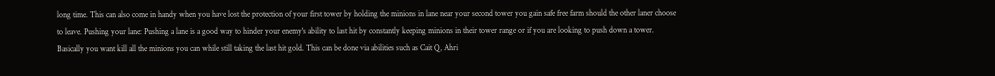long time. This can also come in handy when you have lost the protection of your first tower by holding the minions in lane near your second tower you gain safe free farm should the other laner choose to leave. Pushing your lane: Pushing a lane is a good way to hinder your enemy's ability to last hit by constantly keeping minions in their tower range or if you are looking to push down a tower. Basically you want kill all the minions you can while still taking the last hit gold. This can be done via abilities such as Cait Q, Ahri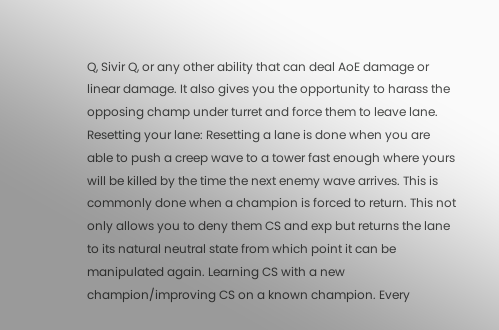Q, Sivir Q, or any other ability that can deal AoE damage or linear damage. It also gives you the opportunity to harass the opposing champ under turret and force them to leave lane. Resetting your lane: Resetting a lane is done when you are able to push a creep wave to a tower fast enough where yours will be killed by the time the next enemy wave arrives. This is commonly done when a champion is forced to return. This not only allows you to deny them CS and exp but returns the lane to its natural neutral state from which point it can be manipulated again. Learning CS with a new champion/improving CS on a known champion. Every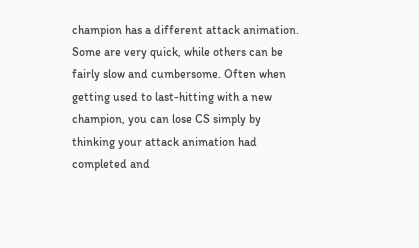champion has a different attack animation. Some are very quick, while others can be fairly slow and cumbersome. Often when getting used to last-hitting with a new champion, you can lose CS simply by thinking your attack animation had completed and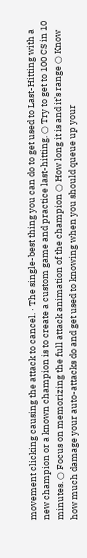movement clicking causing the attack to cancel. · The single-best thing you can do to get used to Last-Hitting with a new champion or a known champion is to create a custom game and practice last-hitting. ○ Try to get to 100 CS in 10 minutes. ○ Focus on memorizing the full attack animation of the champion ○ How long it is and it’s range ○ Know how much damage your auto-attacks do and get used to knowing when you should queue up your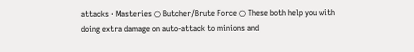attacks · Masteries ○ Butcher/Brute Force ○ These both help you with doing extra damage on auto-attack to minions and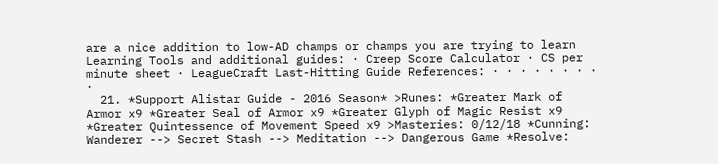are a nice addition to low-AD champs or champs you are trying to learn Learning Tools and additional guides: · Creep Score Calculator · CS per minute sheet · LeagueCraft Last-Hitting Guide References: · · · · · · · · ·
  21. *Support Alistar Guide - 2016 Season* >Runes: *Greater Mark of Armor x9 *Greater Seal of Armor x9 *Greater Glyph of Magic Resist x9 *Greater Quintessence of Movement Speed x9 >Masteries: 0/12/18 *Cunning: Wanderer --> Secret Stash --> Meditation --> Dangerous Game *Resolve: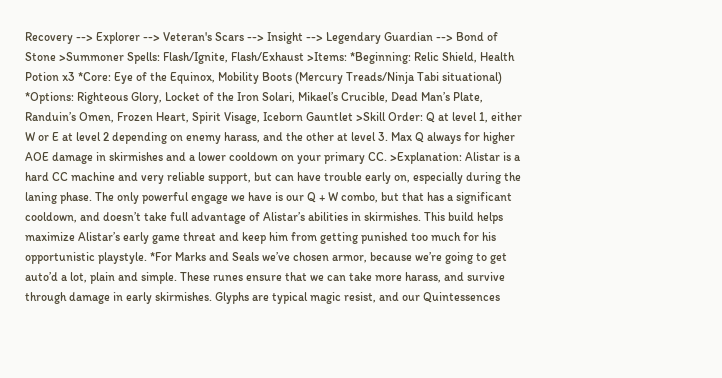Recovery --> Explorer --> Veteran's Scars --> Insight --> Legendary Guardian --> Bond of Stone >Summoner Spells: Flash/Ignite, Flash/Exhaust >Items: *Beginning: Relic Shield, Health Potion x3 *Core: Eye of the Equinox, Mobility Boots (Mercury Treads/Ninja Tabi situational) *Options: Righteous Glory, Locket of the Iron Solari, Mikael’s Crucible, Dead Man’s Plate, Randuin’s Omen, Frozen Heart, Spirit Visage, Iceborn Gauntlet >Skill Order: Q at level 1, either W or E at level 2 depending on enemy harass, and the other at level 3. Max Q always for higher AOE damage in skirmishes and a lower cooldown on your primary CC. >Explanation: Alistar is a hard CC machine and very reliable support, but can have trouble early on, especially during the laning phase. The only powerful engage we have is our Q + W combo, but that has a significant cooldown, and doesn’t take full advantage of Alistar’s abilities in skirmishes. This build helps maximize Alistar’s early game threat and keep him from getting punished too much for his opportunistic playstyle. *For Marks and Seals we’ve chosen armor, because we’re going to get auto’d a lot, plain and simple. These runes ensure that we can take more harass, and survive through damage in early skirmishes. Glyphs are typical magic resist, and our Quintessences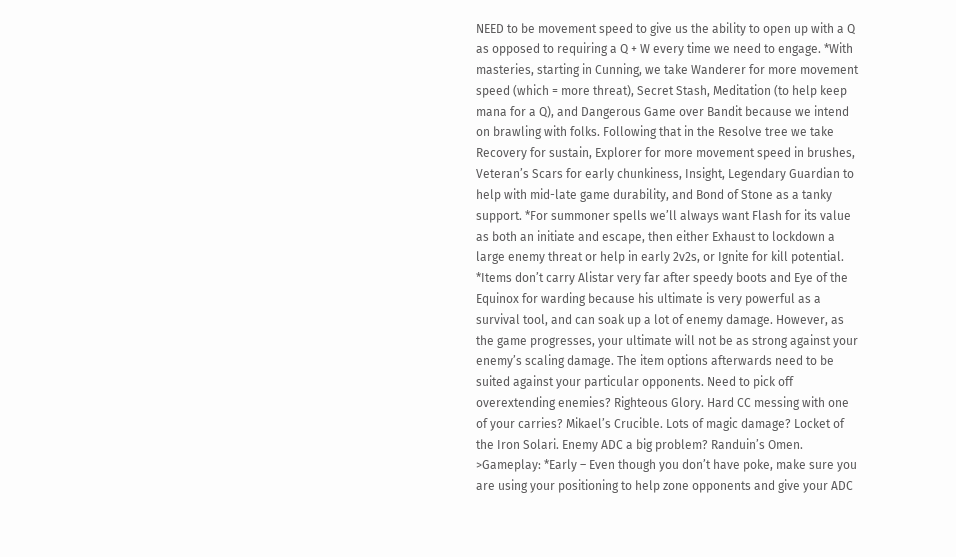NEED to be movement speed to give us the ability to open up with a Q as opposed to requiring a Q + W every time we need to engage. *With masteries, starting in Cunning, we take Wanderer for more movement speed (which = more threat), Secret Stash, Meditation (to help keep mana for a Q), and Dangerous Game over Bandit because we intend on brawling with folks. Following that in the Resolve tree we take Recovery for sustain, Explorer for more movement speed in brushes, Veteran’s Scars for early chunkiness, Insight, Legendary Guardian to help with mid-late game durability, and Bond of Stone as a tanky support. *For summoner spells we’ll always want Flash for its value as both an initiate and escape, then either Exhaust to lockdown a large enemy threat or help in early 2v2s, or Ignite for kill potential. *Items don’t carry Alistar very far after speedy boots and Eye of the Equinox for warding because his ultimate is very powerful as a survival tool, and can soak up a lot of enemy damage. However, as the game progresses, your ultimate will not be as strong against your enemy’s scaling damage. The item options afterwards need to be suited against your particular opponents. Need to pick off overextending enemies? Righteous Glory. Hard CC messing with one of your carries? Mikael’s Crucible. Lots of magic damage? Locket of the Iron Solari. Enemy ADC a big problem? Randuin’s Omen. >Gameplay: *Early – Even though you don’t have poke, make sure you are using your positioning to help zone opponents and give your ADC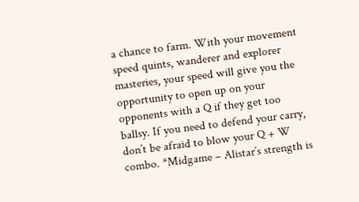a chance to farm. With your movement speed quints, wanderer and explorer masteries, your speed will give you the opportunity to open up on your opponents with a Q if they get too ballsy. If you need to defend your carry, don’t be afraid to blow your Q + W combo. *Midgame – Alistar’s strength is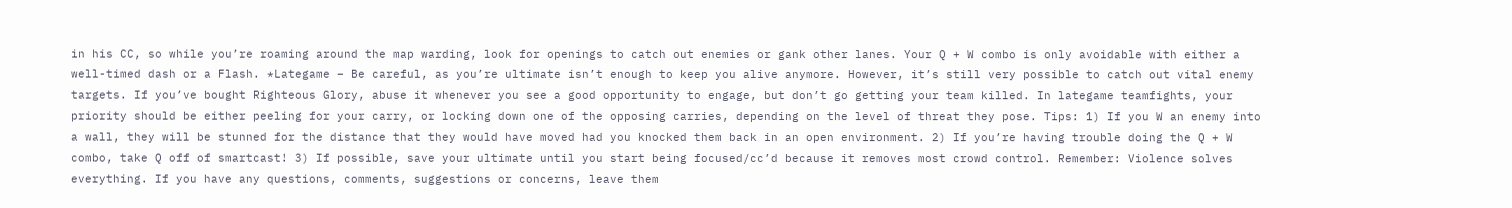in his CC, so while you’re roaming around the map warding, look for openings to catch out enemies or gank other lanes. Your Q + W combo is only avoidable with either a well-timed dash or a Flash. *Lategame – Be careful, as you’re ultimate isn’t enough to keep you alive anymore. However, it’s still very possible to catch out vital enemy targets. If you’ve bought Righteous Glory, abuse it whenever you see a good opportunity to engage, but don’t go getting your team killed. In lategame teamfights, your priority should be either peeling for your carry, or locking down one of the opposing carries, depending on the level of threat they pose. Tips: 1) If you W an enemy into a wall, they will be stunned for the distance that they would have moved had you knocked them back in an open environment. 2) If you’re having trouble doing the Q + W combo, take Q off of smartcast! 3) If possible, save your ultimate until you start being focused/cc’d because it removes most crowd control. Remember: Violence solves everything. If you have any questions, comments, suggestions or concerns, leave them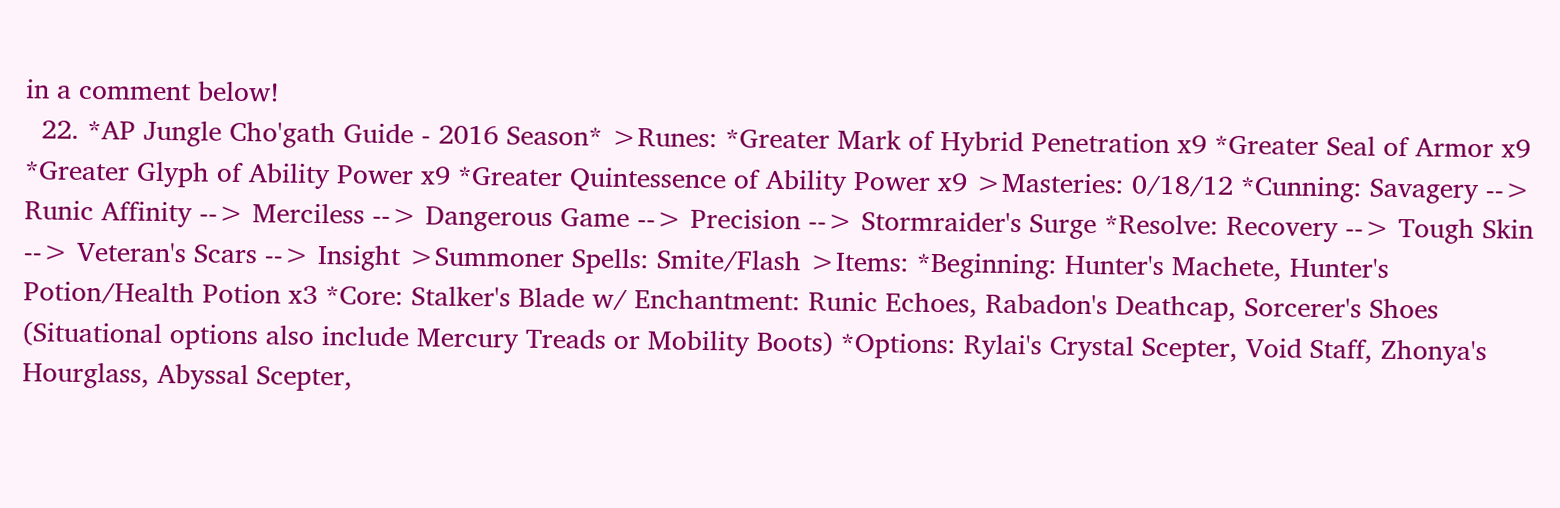in a comment below!
  22. *AP Jungle Cho'gath Guide - 2016 Season* >Runes: *Greater Mark of Hybrid Penetration x9 *Greater Seal of Armor x9 *Greater Glyph of Ability Power x9 *Greater Quintessence of Ability Power x9 >Masteries: 0/18/12 *Cunning: Savagery --> Runic Affinity --> Merciless --> Dangerous Game --> Precision --> Stormraider's Surge *Resolve: Recovery --> Tough Skin --> Veteran's Scars --> Insight >Summoner Spells: Smite/Flash >Items: *Beginning: Hunter's Machete, Hunter's Potion/Health Potion x3 *Core: Stalker's Blade w/ Enchantment: Runic Echoes, Rabadon's Deathcap, Sorcerer's Shoes (Situational options also include Mercury Treads or Mobility Boots) *Options: Rylai's Crystal Scepter, Void Staff, Zhonya's Hourglass, Abyssal Scepter,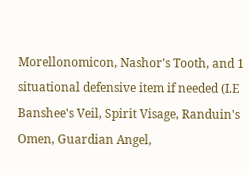Morellonomicon, Nashor's Tooth, and 1 situational defensive item if needed (I.E Banshee's Veil, Spirit Visage, Randuin's Omen, Guardian Angel,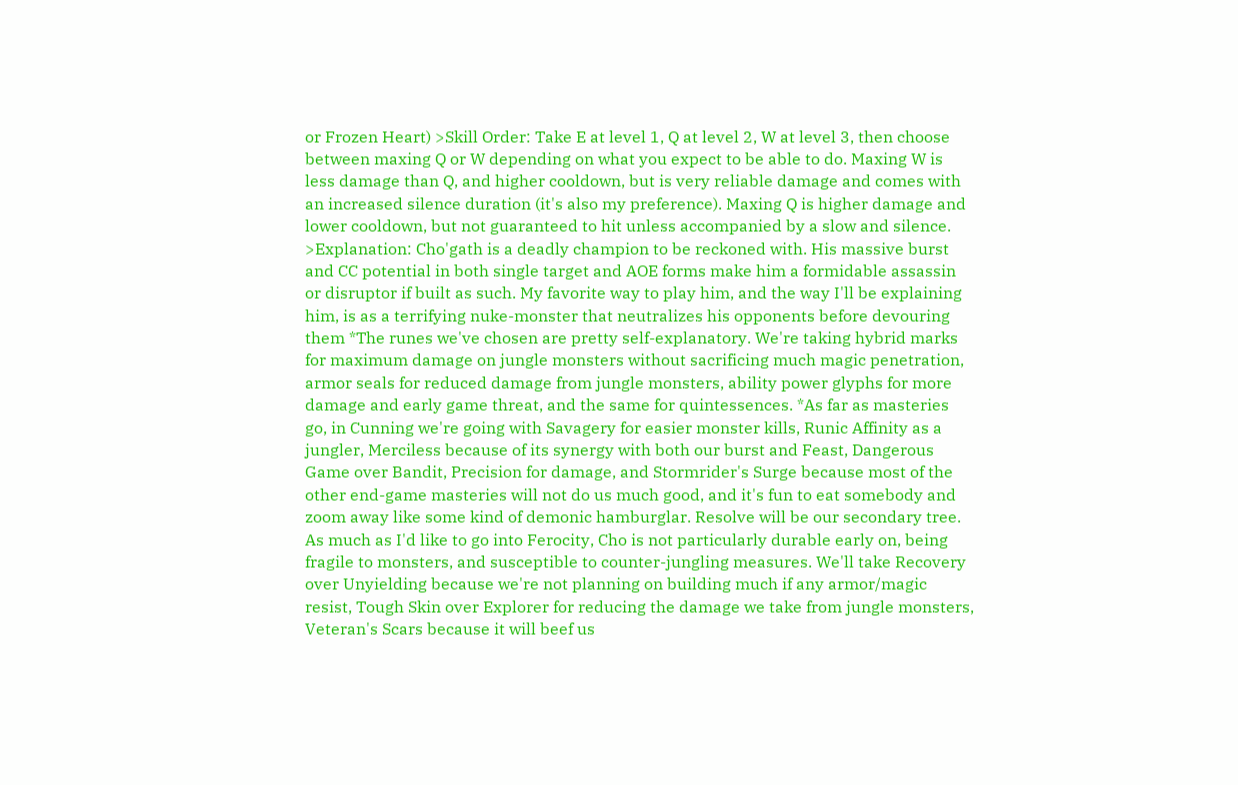or Frozen Heart) >Skill Order: Take E at level 1, Q at level 2, W at level 3, then choose between maxing Q or W depending on what you expect to be able to do. Maxing W is less damage than Q, and higher cooldown, but is very reliable damage and comes with an increased silence duration (it's also my preference). Maxing Q is higher damage and lower cooldown, but not guaranteed to hit unless accompanied by a slow and silence. >Explanation: Cho'gath is a deadly champion to be reckoned with. His massive burst and CC potential in both single target and AOE forms make him a formidable assassin or disruptor if built as such. My favorite way to play him, and the way I'll be explaining him, is as a terrifying nuke-monster that neutralizes his opponents before devouring them *The runes we've chosen are pretty self-explanatory. We're taking hybrid marks for maximum damage on jungle monsters without sacrificing much magic penetration, armor seals for reduced damage from jungle monsters, ability power glyphs for more damage and early game threat, and the same for quintessences. *As far as masteries go, in Cunning we're going with Savagery for easier monster kills, Runic Affinity as a jungler, Merciless because of its synergy with both our burst and Feast, Dangerous Game over Bandit, Precision for damage, and Stormrider's Surge because most of the other end-game masteries will not do us much good, and it's fun to eat somebody and zoom away like some kind of demonic hamburglar. Resolve will be our secondary tree. As much as I'd like to go into Ferocity, Cho is not particularly durable early on, being fragile to monsters, and susceptible to counter-jungling measures. We'll take Recovery over Unyielding because we're not planning on building much if any armor/magic resist, Tough Skin over Explorer for reducing the damage we take from jungle monsters, Veteran's Scars because it will beef us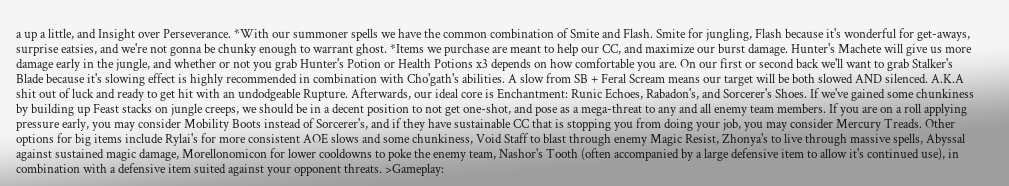a up a little, and Insight over Perseverance. *With our summoner spells we have the common combination of Smite and Flash. Smite for jungling, Flash because it's wonderful for get-aways, surprise eatsies, and we're not gonna be chunky enough to warrant ghost. *Items we purchase are meant to help our CC, and maximize our burst damage. Hunter's Machete will give us more damage early in the jungle, and whether or not you grab Hunter's Potion or Health Potions x3 depends on how comfortable you are. On our first or second back we'll want to grab Stalker's Blade because it's slowing effect is highly recommended in combination with Cho'gath's abilities. A slow from SB + Feral Scream means our target will be both slowed AND silenced. A.K.A shit out of luck and ready to get hit with an undodgeable Rupture. Afterwards, our ideal core is Enchantment: Runic Echoes, Rabadon's, and Sorcerer's Shoes. If we've gained some chunkiness by building up Feast stacks on jungle creeps, we should be in a decent position to not get one-shot, and pose as a mega-threat to any and all enemy team members. If you are on a roll applying pressure early, you may consider Mobility Boots instead of Sorcerer's, and if they have sustainable CC that is stopping you from doing your job, you may consider Mercury Treads. Other options for big items include Rylai's for more consistent AOE slows and some chunkiness, Void Staff to blast through enemy Magic Resist, Zhonya's to live through massive spells, Abyssal against sustained magic damage, Morellonomicon for lower cooldowns to poke the enemy team, Nashor's Tooth (often accompanied by a large defensive item to allow it's continued use), in combination with a defensive item suited against your opponent threats. >Gameplay: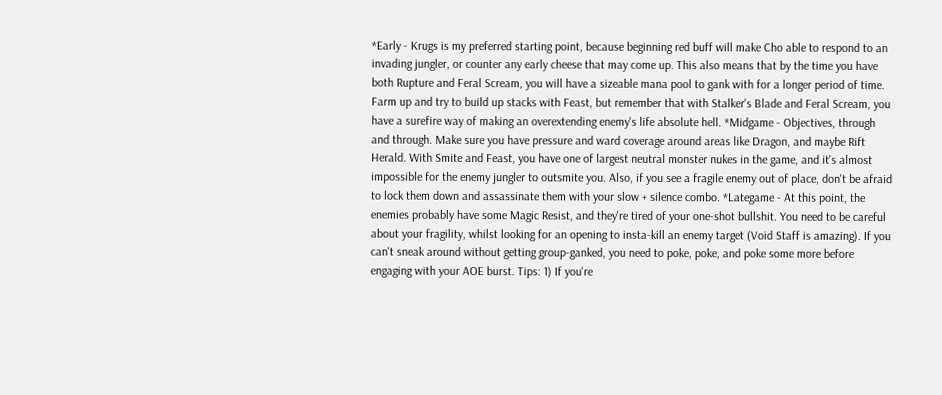*Early - Krugs is my preferred starting point, because beginning red buff will make Cho able to respond to an invading jungler, or counter any early cheese that may come up. This also means that by the time you have both Rupture and Feral Scream, you will have a sizeable mana pool to gank with for a longer period of time. Farm up and try to build up stacks with Feast, but remember that with Stalker's Blade and Feral Scream, you have a surefire way of making an overextending enemy's life absolute hell. *Midgame - Objectives, through and through. Make sure you have pressure and ward coverage around areas like Dragon, and maybe Rift Herald. With Smite and Feast, you have one of largest neutral monster nukes in the game, and it's almost impossible for the enemy jungler to outsmite you. Also, if you see a fragile enemy out of place, don't be afraid to lock them down and assassinate them with your slow + silence combo. *Lategame - At this point, the enemies probably have some Magic Resist, and they're tired of your one-shot bullshit. You need to be careful about your fragility, whilst looking for an opening to insta-kill an enemy target (Void Staff is amazing). If you can't sneak around without getting group-ganked, you need to poke, poke, and poke some more before engaging with your AOE burst. Tips: 1) If you're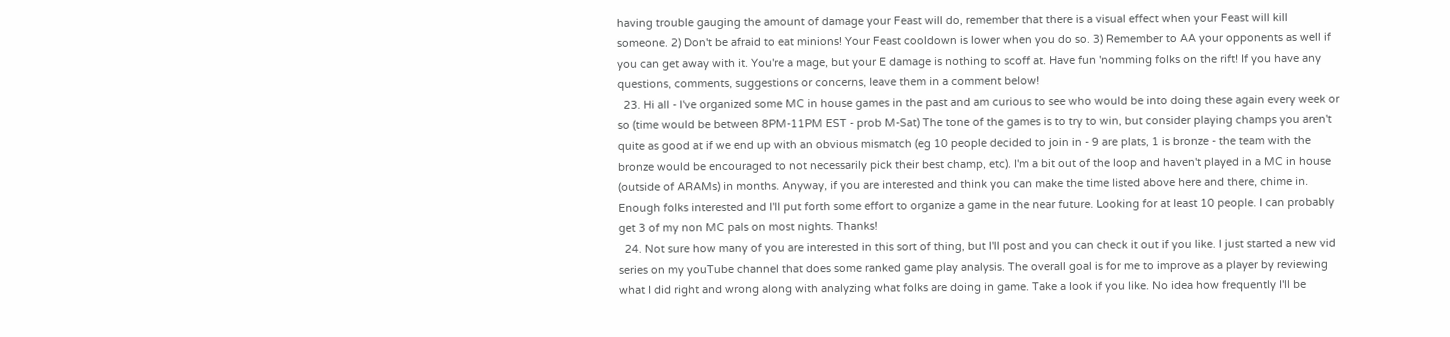having trouble gauging the amount of damage your Feast will do, remember that there is a visual effect when your Feast will kill someone. 2) Don't be afraid to eat minions! Your Feast cooldown is lower when you do so. 3) Remember to AA your opponents as well if you can get away with it. You're a mage, but your E damage is nothing to scoff at. Have fun 'nomming folks on the rift! If you have any questions, comments, suggestions or concerns, leave them in a comment below!
  23. Hi all - I've organized some MC in house games in the past and am curious to see who would be into doing these again every week or so (time would be between 8PM-11PM EST - prob M-Sat) The tone of the games is to try to win, but consider playing champs you aren't quite as good at if we end up with an obvious mismatch (eg 10 people decided to join in - 9 are plats, 1 is bronze - the team with the bronze would be encouraged to not necessarily pick their best champ, etc). I'm a bit out of the loop and haven't played in a MC in house (outside of ARAMs) in months. Anyway, if you are interested and think you can make the time listed above here and there, chime in. Enough folks interested and I'll put forth some effort to organize a game in the near future. Looking for at least 10 people. I can probably get 3 of my non MC pals on most nights. Thanks!
  24. Not sure how many of you are interested in this sort of thing, but I'll post and you can check it out if you like. I just started a new vid series on my youTube channel that does some ranked game play analysis. The overall goal is for me to improve as a player by reviewing what I did right and wrong along with analyzing what folks are doing in game. Take a look if you like. No idea how frequently I'll be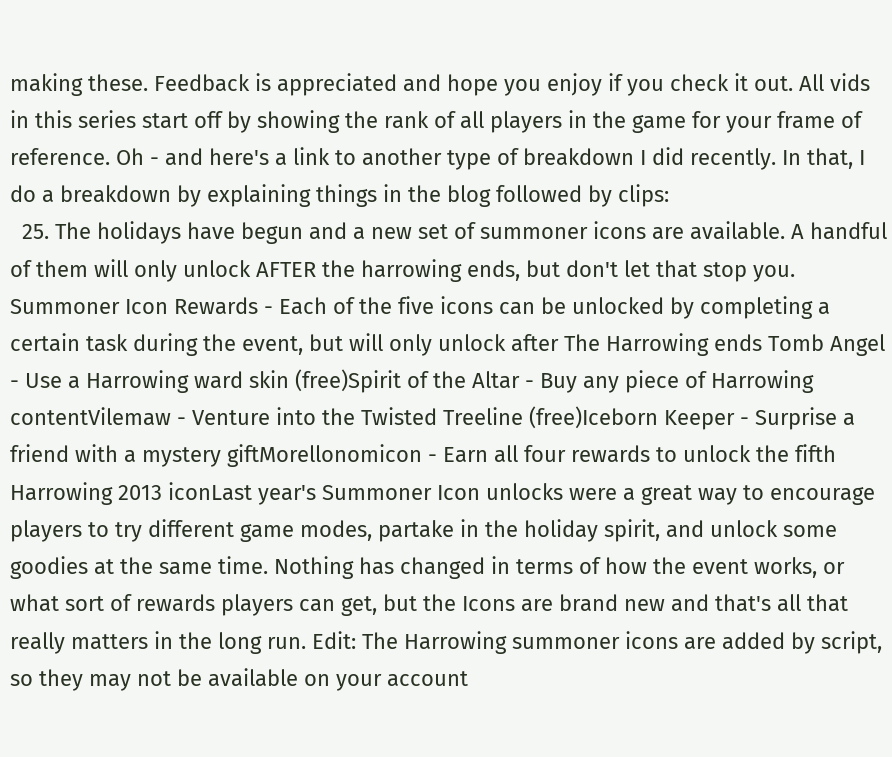making these. Feedback is appreciated and hope you enjoy if you check it out. All vids in this series start off by showing the rank of all players in the game for your frame of reference. Oh - and here's a link to another type of breakdown I did recently. In that, I do a breakdown by explaining things in the blog followed by clips:
  25. The holidays have begun and a new set of summoner icons are available. A handful of them will only unlock AFTER the harrowing ends, but don't let that stop you. Summoner Icon Rewards - Each of the five icons can be unlocked by completing a certain task during the event, but will only unlock after The Harrowing ends Tomb Angel - Use a Harrowing ward skin (free)Spirit of the Altar - Buy any piece of Harrowing contentVilemaw - Venture into the Twisted Treeline (free)Iceborn Keeper - Surprise a friend with a mystery giftMorellonomicon - Earn all four rewards to unlock the fifth Harrowing 2013 iconLast year's Summoner Icon unlocks were a great way to encourage players to try different game modes, partake in the holiday spirit, and unlock some goodies at the same time. Nothing has changed in terms of how the event works, or what sort of rewards players can get, but the Icons are brand new and that's all that really matters in the long run. Edit: The Harrowing summoner icons are added by script, so they may not be available on your account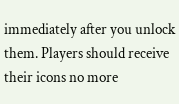immediately after you unlock them. Players should receive their icons no more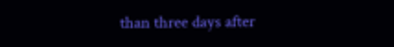than three days after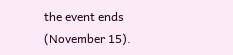the event ends (November 15).